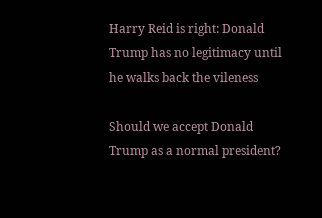Harry Reid is right: Donald Trump has no legitimacy until he walks back the vileness

Should we accept Donald Trump as a normal president?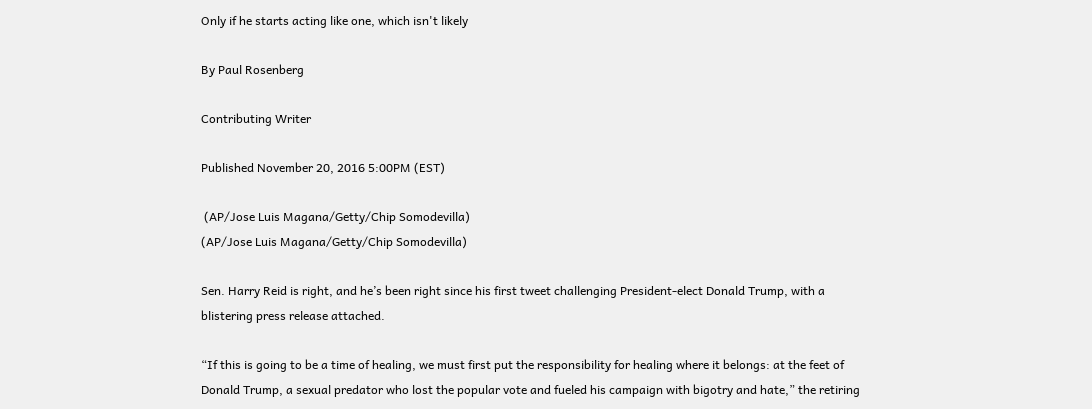Only if he starts acting like one, which isn't likely

By Paul Rosenberg

Contributing Writer

Published November 20, 2016 5:00PM (EST)

 (AP/Jose Luis Magana/Getty/Chip Somodevilla)
(AP/Jose Luis Magana/Getty/Chip Somodevilla)

Sen. Harry Reid is right, and he’s been right since his first tweet challenging President-elect Donald Trump, with a blistering press release attached.

“If this is going to be a time of healing, we must first put the responsibility for healing where it belongs: at the feet of Donald Trump, a sexual predator who lost the popular vote and fueled his campaign with bigotry and hate,” the retiring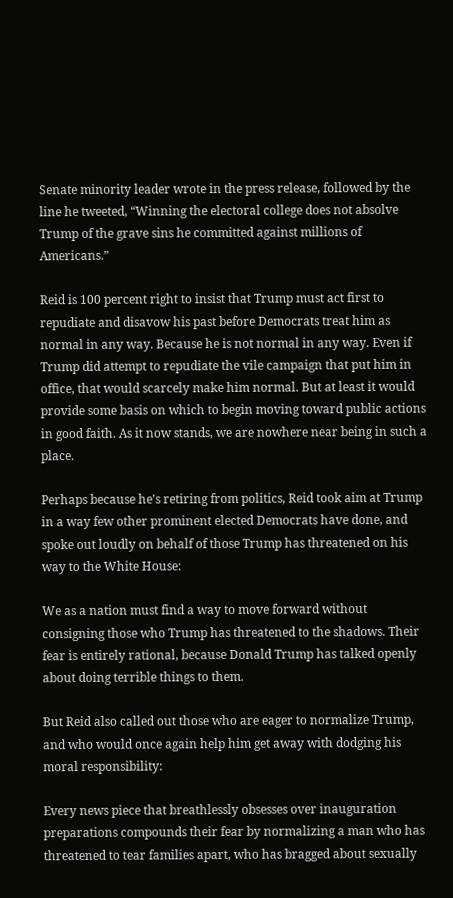Senate minority leader wrote in the press release, followed by the line he tweeted, “Winning the electoral college does not absolve Trump of the grave sins he committed against millions of Americans.”

Reid is 100 percent right to insist that Trump must act first to repudiate and disavow his past before Democrats treat him as normal in any way. Because he is not normal in any way. Even if Trump did attempt to repudiate the vile campaign that put him in office, that would scarcely make him normal. But at least it would provide some basis on which to begin moving toward public actions in good faith. As it now stands, we are nowhere near being in such a place.

Perhaps because he's retiring from politics, Reid took aim at Trump in a way few other prominent elected Democrats have done, and spoke out loudly on behalf of those Trump has threatened on his way to the White House:

We as a nation must find a way to move forward without consigning those who Trump has threatened to the shadows. Their fear is entirely rational, because Donald Trump has talked openly about doing terrible things to them.

But Reid also called out those who are eager to normalize Trump, and who would once again help him get away with dodging his moral responsibility:

Every news piece that breathlessly obsesses over inauguration preparations compounds their fear by normalizing a man who has threatened to tear families apart, who has bragged about sexually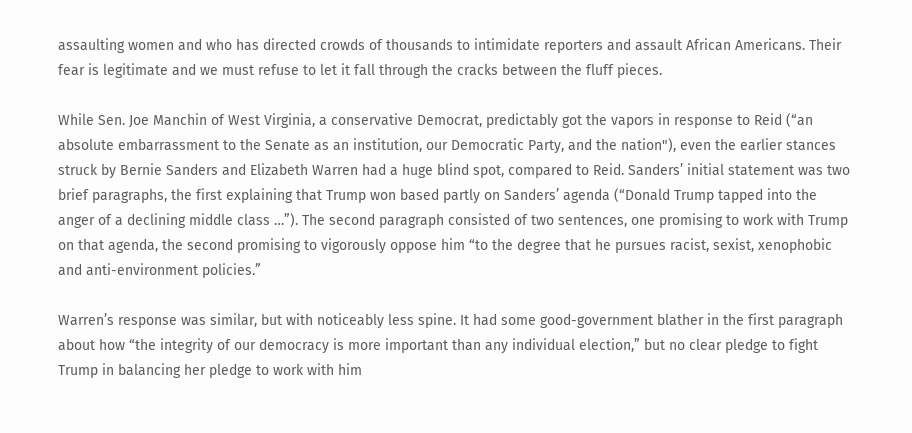assaulting women and who has directed crowds of thousands to intimidate reporters and assault African Americans. Their fear is legitimate and we must refuse to let it fall through the cracks between the fluff pieces.

While Sen. Joe Manchin of West Virginia, a conservative Democrat, predictably got the vapors in response to Reid (“an absolute embarrassment to the Senate as an institution, our Democratic Party, and the nation"), even the earlier stances struck by Bernie Sanders and Elizabeth Warren had a huge blind spot, compared to Reid. Sanders’ initial statement was two brief paragraphs, the first explaining that Trump won based partly on Sanders’ agenda (“Donald Trump tapped into the anger of a declining middle class …”). The second paragraph consisted of two sentences, one promising to work with Trump on that agenda, the second promising to vigorously oppose him “to the degree that he pursues racist, sexist, xenophobic and anti-environment policies.”

Warren’s response was similar, but with noticeably less spine. It had some good-government blather in the first paragraph about how “the integrity of our democracy is more important than any individual election,” but no clear pledge to fight Trump in balancing her pledge to work with him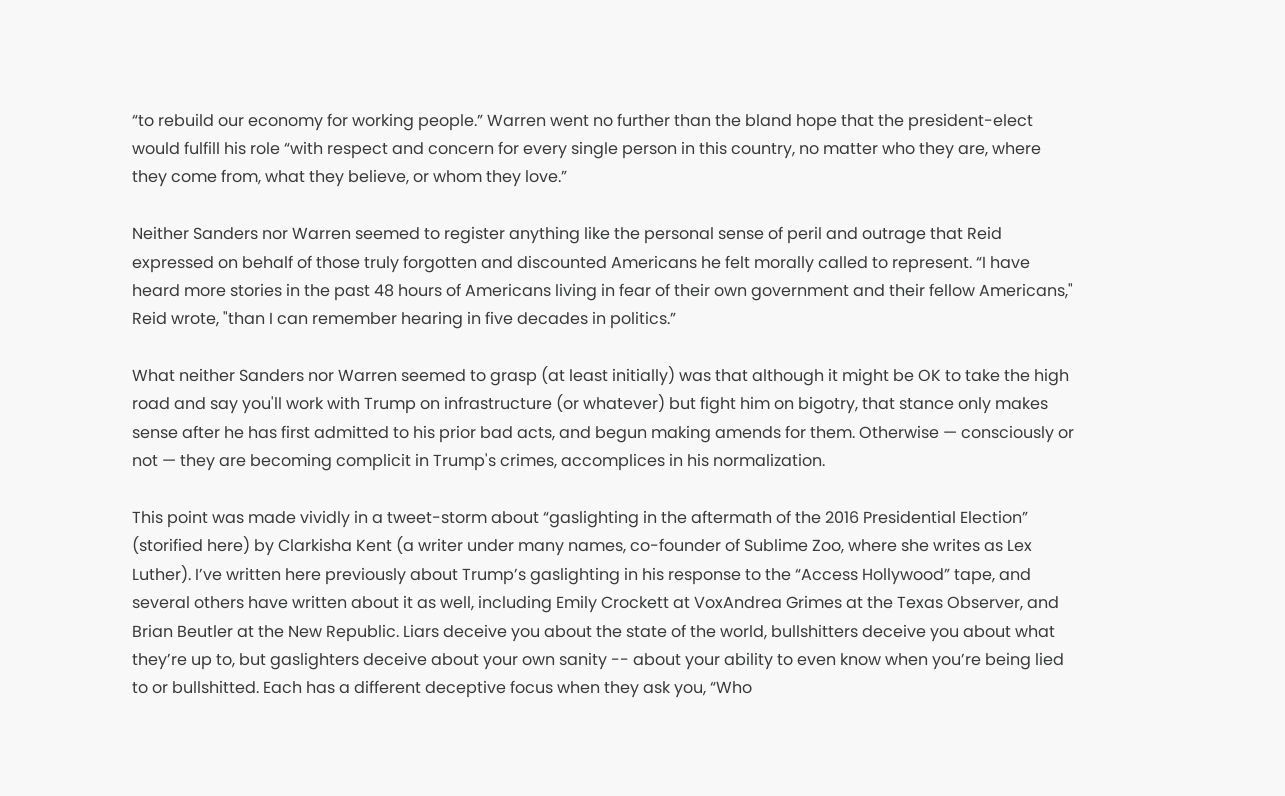“to rebuild our economy for working people.” Warren went no further than the bland hope that the president-elect would fulfill his role “with respect and concern for every single person in this country, no matter who they are, where they come from, what they believe, or whom they love.”

Neither Sanders nor Warren seemed to register anything like the personal sense of peril and outrage that Reid expressed on behalf of those truly forgotten and discounted Americans he felt morally called to represent. “I have heard more stories in the past 48 hours of Americans living in fear of their own government and their fellow Americans," Reid wrote, "than I can remember hearing in five decades in politics.”

What neither Sanders nor Warren seemed to grasp (at least initially) was that although it might be OK to take the high road and say you'll work with Trump on infrastructure (or whatever) but fight him on bigotry, that stance only makes sense after he has first admitted to his prior bad acts, and begun making amends for them. Otherwise — consciously or not — they are becoming complicit in Trump's crimes, accomplices in his normalization.

This point was made vividly in a tweet-storm about “gaslighting in the aftermath of the 2016 Presidential Election” (storified here) by Clarkisha Kent (a writer under many names, co-founder of Sublime Zoo, where she writes as Lex Luther). I’ve written here previously about Trump’s gaslighting in his response to the “Access Hollywood” tape, and several others have written about it as well, including Emily Crockett at VoxAndrea Grimes at the Texas Observer, and Brian Beutler at the New Republic. Liars deceive you about the state of the world, bullshitters deceive you about what they’re up to, but gaslighters deceive about your own sanity -- about your ability to even know when you’re being lied to or bullshitted. Each has a different deceptive focus when they ask you, “Who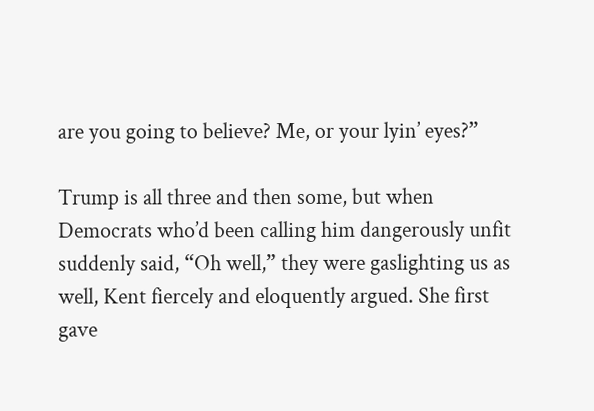are you going to believe? Me, or your lyin’ eyes?”

Trump is all three and then some, but when Democrats who’d been calling him dangerously unfit suddenly said, “Oh well,” they were gaslighting us as well, Kent fiercely and eloquently argued. She first gave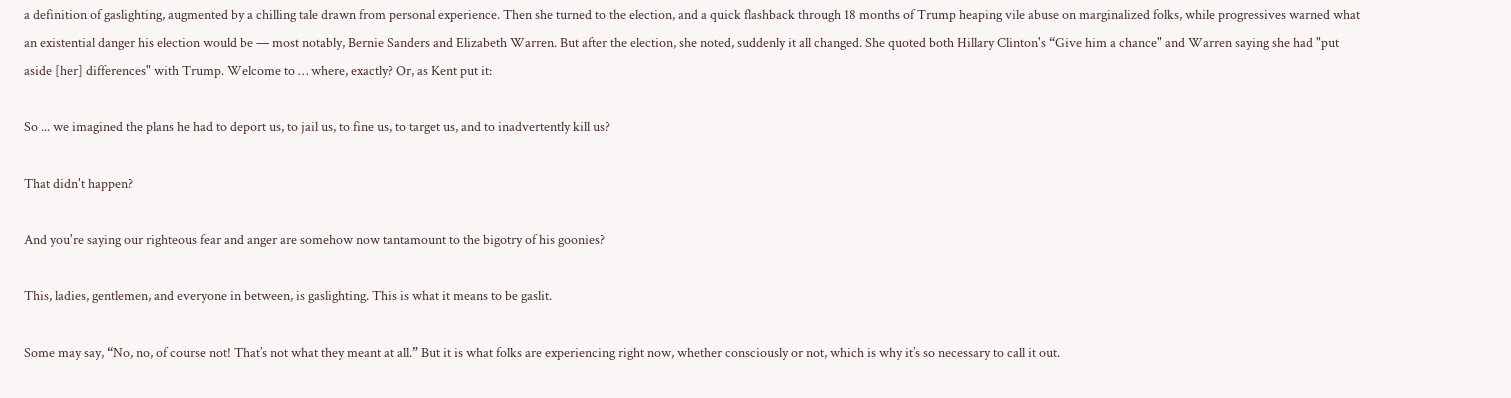a definition of gaslighting, augmented by a chilling tale drawn from personal experience. Then she turned to the election, and a quick flashback through 18 months of Trump heaping vile abuse on marginalized folks, while progressives warned what an existential danger his election would be — most notably, Bernie Sanders and Elizabeth Warren. But after the election, she noted, suddenly it all changed. She quoted both Hillary Clinton's “Give him a chance" and Warren saying she had "put aside [her] differences" with Trump. Welcome to … where, exactly? Or, as Kent put it:

So ... we imagined the plans he had to deport us, to jail us, to fine us, to target us, and to inadvertently kill us?

That didn't happen?

And you're saying our righteous fear and anger are somehow now tantamount to the bigotry of his goonies?

This, ladies, gentlemen, and everyone in between, is gaslighting. This is what it means to be gaslit.

Some may say, “No, no, of course not! That’s not what they meant at all.” But it is what folks are experiencing right now, whether consciously or not, which is why it’s so necessary to call it out.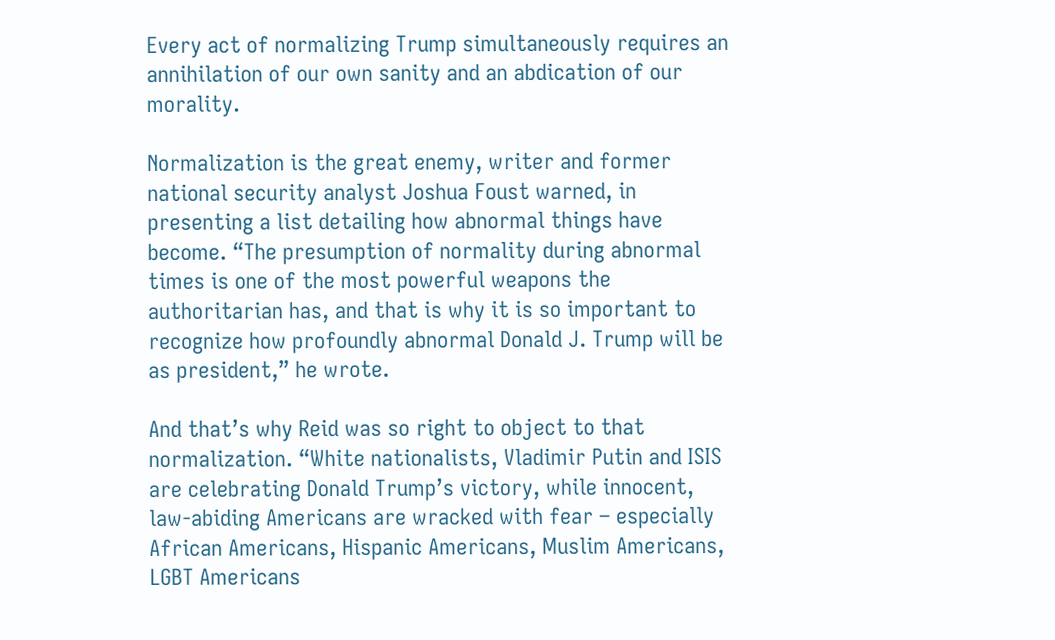Every act of normalizing Trump simultaneously requires an annihilation of our own sanity and an abdication of our morality.

Normalization is the great enemy, writer and former national security analyst Joshua Foust warned, in presenting a list detailing how abnormal things have become. “The presumption of normality during abnormal times is one of the most powerful weapons the authoritarian has, and that is why it is so important to recognize how profoundly abnormal Donald J. Trump will be as president,” he wrote.

And that’s why Reid was so right to object to that normalization. “White nationalists, Vladimir Putin and ISIS are celebrating Donald Trump’s victory, while innocent, law-abiding Americans are wracked with fear – especially African Americans, Hispanic Americans, Muslim Americans, LGBT Americans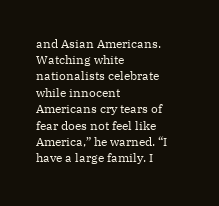and Asian Americans. Watching white nationalists celebrate while innocent Americans cry tears of fear does not feel like America,” he warned. “I have a large family. I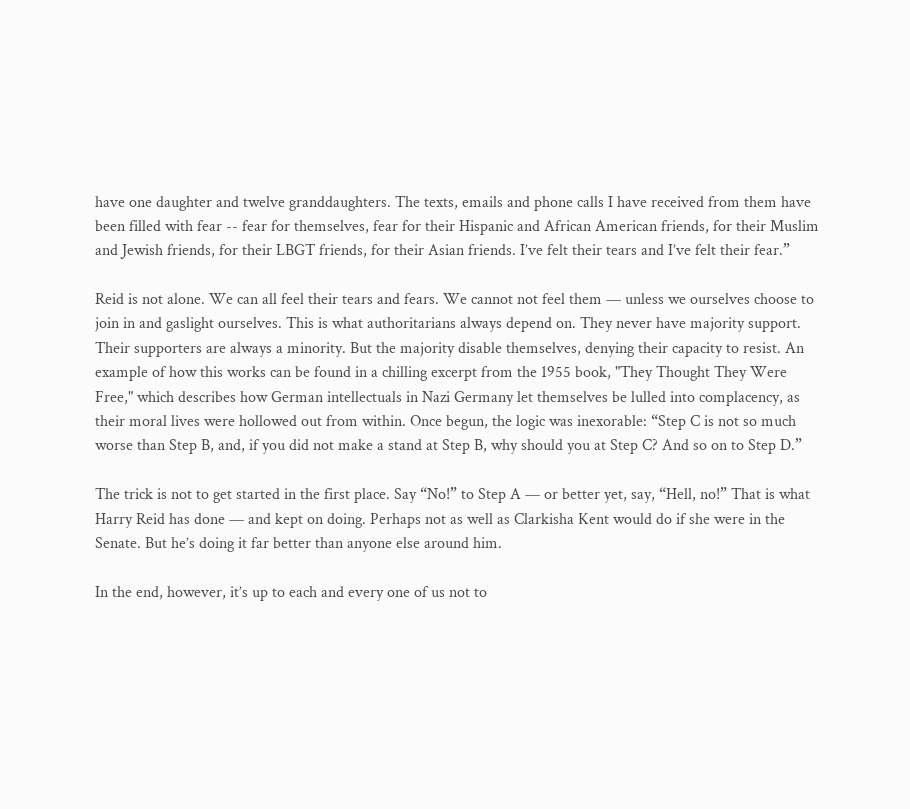have one daughter and twelve granddaughters. The texts, emails and phone calls I have received from them have been filled with fear -- fear for themselves, fear for their Hispanic and African American friends, for their Muslim and Jewish friends, for their LBGT friends, for their Asian friends. I’ve felt their tears and I’ve felt their fear.”

Reid is not alone. We can all feel their tears and fears. We cannot not feel them — unless we ourselves choose to join in and gaslight ourselves. This is what authoritarians always depend on. They never have majority support. Their supporters are always a minority. But the majority disable themselves, denying their capacity to resist. An example of how this works can be found in a chilling excerpt from the 1955 book, "They Thought They Were Free," which describes how German intellectuals in Nazi Germany let themselves be lulled into complacency, as their moral lives were hollowed out from within. Once begun, the logic was inexorable: “Step C is not so much worse than Step B, and, if you did not make a stand at Step B, why should you at Step C? And so on to Step D.”

The trick is not to get started in the first place. Say “No!” to Step A — or better yet, say, “Hell, no!” That is what Harry Reid has done — and kept on doing. Perhaps not as well as Clarkisha Kent would do if she were in the Senate. But he’s doing it far better than anyone else around him.

In the end, however, it’s up to each and every one of us not to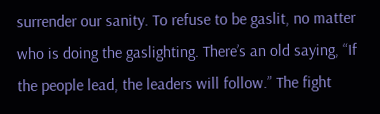surrender our sanity. To refuse to be gaslit, no matter who is doing the gaslighting. There’s an old saying, “If the people lead, the leaders will follow.” The fight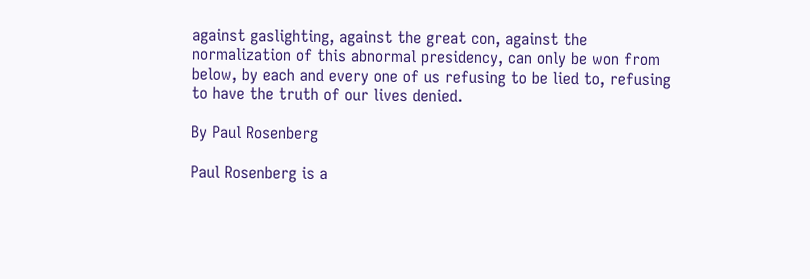against gaslighting, against the great con, against the normalization of this abnormal presidency, can only be won from below, by each and every one of us refusing to be lied to, refusing to have the truth of our lives denied.

By Paul Rosenberg

Paul Rosenberg is a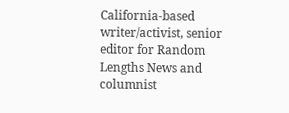California-based writer/activist, senior editor for Random Lengths News and columnist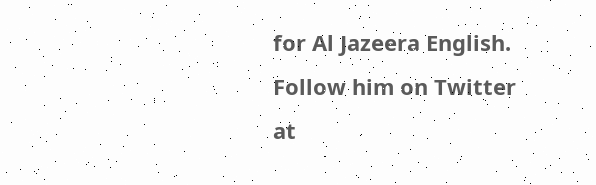for Al Jazeera English. Follow him on Twitter at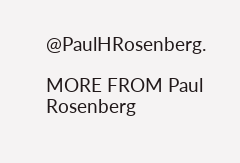@PaulHRosenberg.

MORE FROM Paul Rosenberg